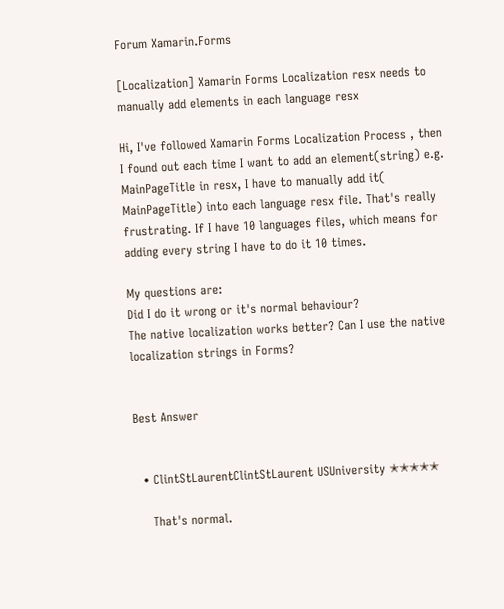Forum Xamarin.Forms

[Localization] Xamarin Forms Localization resx needs to manually add elements in each language resx

Hi, I've followed Xamarin Forms Localization Process , then I found out each time I want to add an element(string) e.g. MainPageTitle in resx, I have to manually add it( MainPageTitle) into each language resx file. That's really frustrating. If I have 10 languages files, which means for adding every string I have to do it 10 times.

My questions are:
Did I do it wrong or it's normal behaviour?
The native localization works better? Can I use the native localization strings in Forms?


Best Answer


  • ClintStLaurentClintStLaurent USUniversity ✭✭✭✭✭

    That's normal.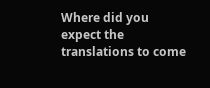Where did you expect the translations to come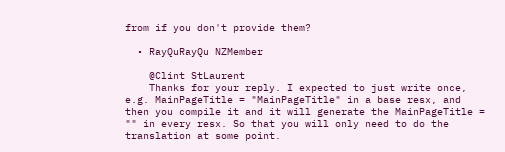from if you don't provide them?

  • RayQuRayQu NZMember

    @Clint StLaurent
    Thanks for your reply. I expected to just write once, e.g. MainPageTitle = "MainPageTitle" in a base resx, and then you compile it and it will generate the MainPageTitle = "" in every resx. So that you will only need to do the translation at some point.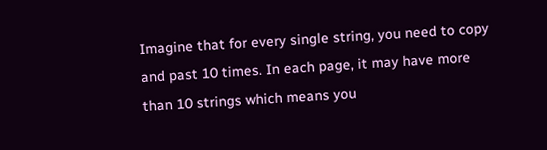Imagine that for every single string, you need to copy and past 10 times. In each page, it may have more than 10 strings which means you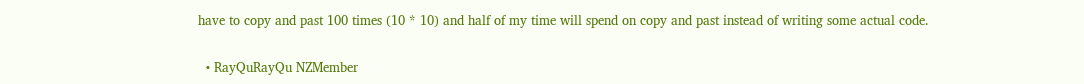have to copy and past 100 times (10 * 10) and half of my time will spend on copy and past instead of writing some actual code.

  • RayQuRayQu NZMember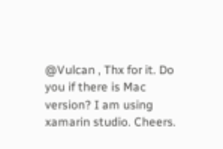@Vulcan , Thx for it. Do you if there is Mac version? I am using xamarin studio. Cheers.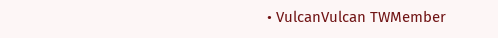• VulcanVulcan TWMember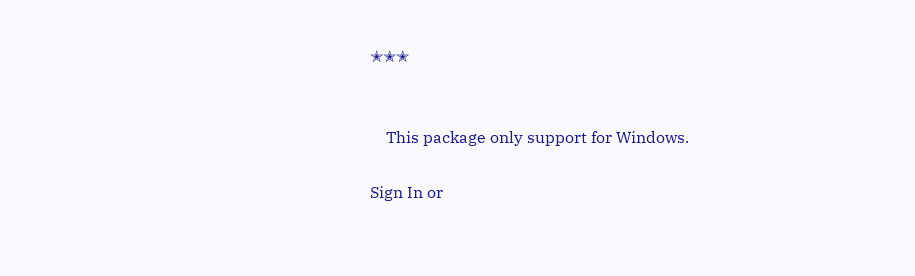✭✭✭


    This package only support for Windows.

Sign In or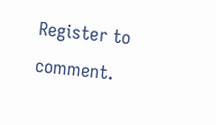Register to comment.